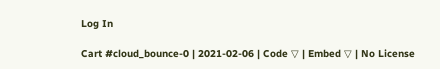Log In

Cart #cloud_bounce-0 | 2021-02-06 | Code ▽ | Embed ▽ | No License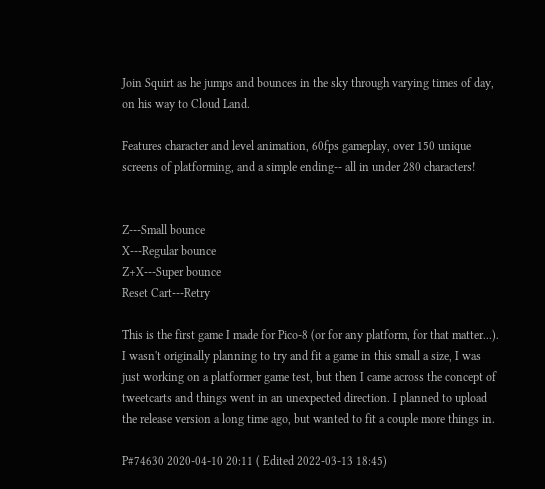Join Squirt as he jumps and bounces in the sky through varying times of day, on his way to Cloud Land.

Features character and level animation, 60fps gameplay, over 150 unique screens of platforming, and a simple ending-- all in under 280 characters!


Z---Small bounce
X---Regular bounce
Z+X---Super bounce
Reset Cart---Retry

This is the first game I made for Pico-8 (or for any platform, for that matter...). I wasn't originally planning to try and fit a game in this small a size, I was just working on a platformer game test, but then I came across the concept of tweetcarts and things went in an unexpected direction. I planned to upload the release version a long time ago, but wanted to fit a couple more things in.

P#74630 2020-04-10 20:11 ( Edited 2022-03-13 18:45)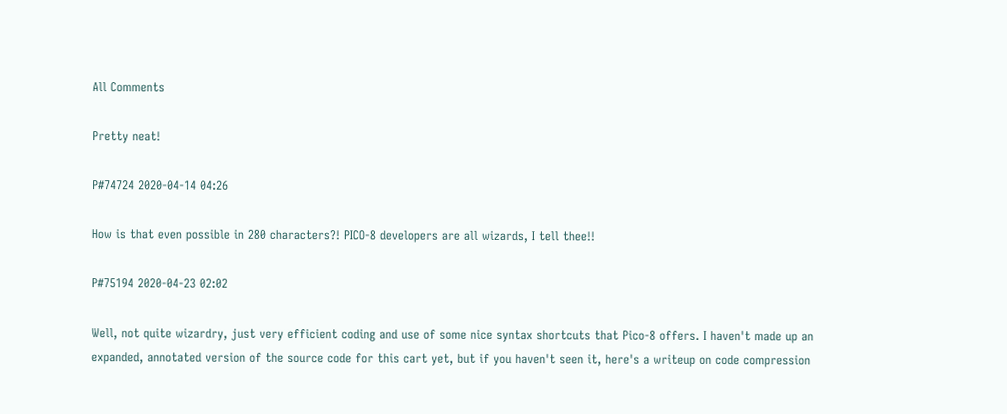All Comments

Pretty neat!

P#74724 2020-04-14 04:26

How is that even possible in 280 characters?! PICO-8 developers are all wizards, I tell thee!!

P#75194 2020-04-23 02:02

Well, not quite wizardry, just very efficient coding and use of some nice syntax shortcuts that Pico-8 offers. I haven't made up an expanded, annotated version of the source code for this cart yet, but if you haven't seen it, here's a writeup on code compression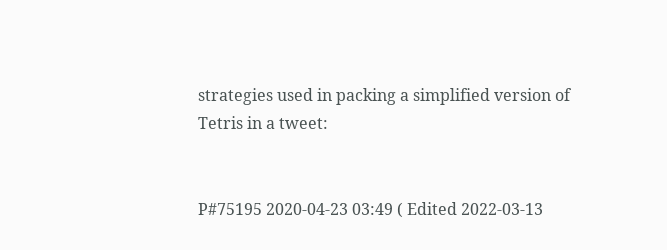strategies used in packing a simplified version of Tetris in a tweet:


P#75195 2020-04-23 03:49 ( Edited 2022-03-13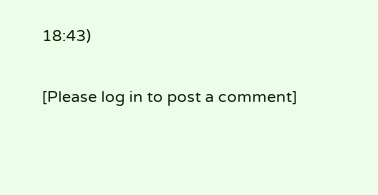18:43)

[Please log in to post a comment]